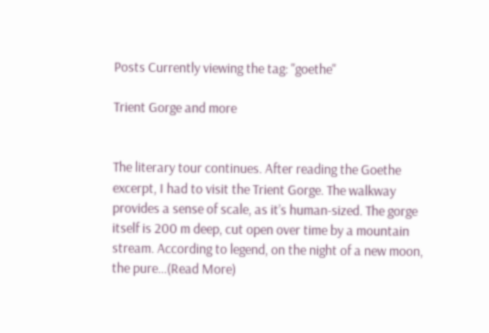Posts Currently viewing the tag: "goethe"

Trient Gorge and more


The literary tour continues. After reading the Goethe excerpt, I had to visit the Trient Gorge. The walkway provides a sense of scale, as it’s human-sized. The gorge itself is 200 m deep, cut open over time by a mountain stream. According to legend, on the night of a new moon, the pure…(Read More)